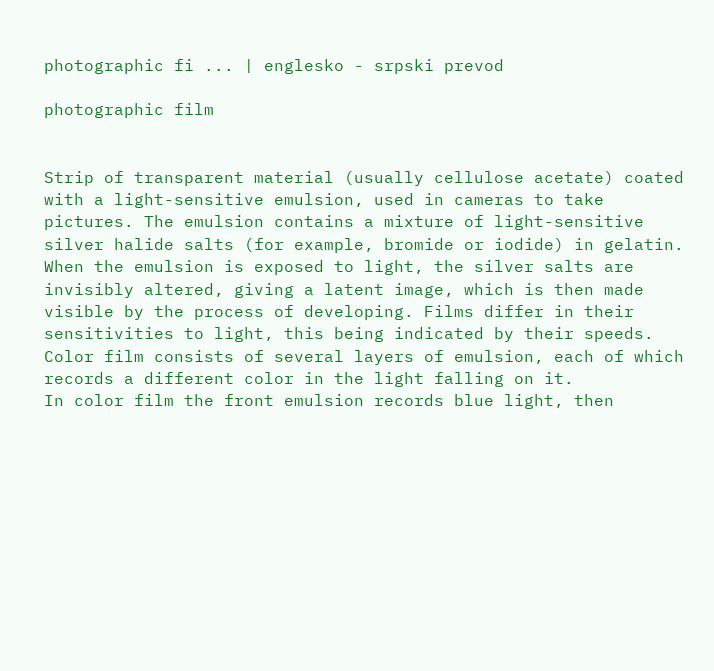photographic fi ... | englesko - srpski prevod

photographic film


Strip of transparent material (usually cellulose acetate) coated with a light-sensitive emulsion, used in cameras to take pictures. The emulsion contains a mixture of light-sensitive silver halide salts (for example, bromide or iodide) in gelatin. When the emulsion is exposed to light, the silver salts are invisibly altered, giving a latent image, which is then made visible by the process of developing. Films differ in their sensitivities to light, this being indicated by their speeds. Color film consists of several layers of emulsion, each of which records a different color in the light falling on it.
In color film the front emulsion records blue light, then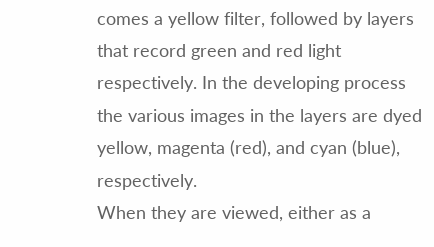comes a yellow filter, followed by layers that record green and red light respectively. In the developing process the various images in the layers are dyed yellow, magenta (red), and cyan (blue), respectively.
When they are viewed, either as a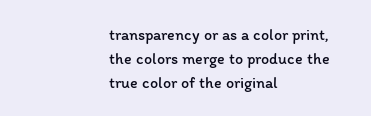transparency or as a color print, the colors merge to produce the true color of the original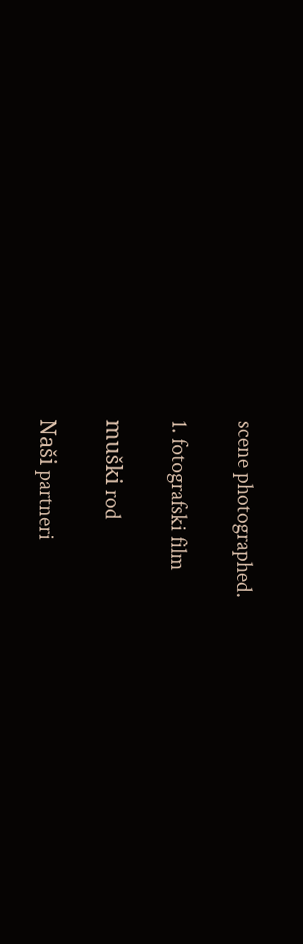scene photographed.

1. fotografski film

muški rod

Naši partneri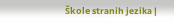Škole stranih jezika |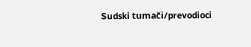Sudski tumači/prevodioci